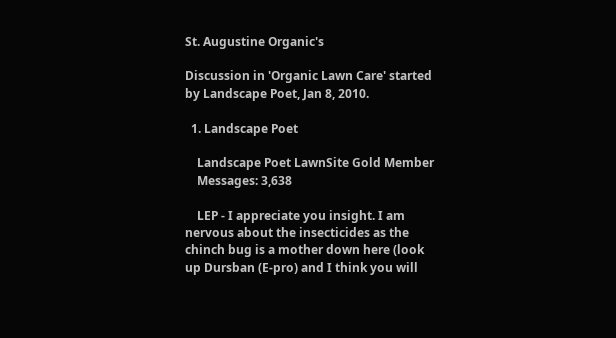St. Augustine Organic's

Discussion in 'Organic Lawn Care' started by Landscape Poet, Jan 8, 2010.

  1. Landscape Poet

    Landscape Poet LawnSite Gold Member
    Messages: 3,638

    LEP - I appreciate you insight. I am nervous about the insecticides as the chinch bug is a mother down here (look up Dursban (E-pro) and I think you will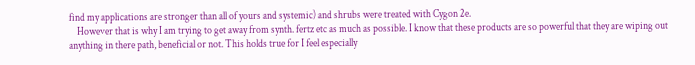find my applications are stronger than all of yours and systemic) and shrubs were treated with Cygon 2e.
    However that is why I am trying to get away from synth. fertz etc as much as possible. I know that these products are so powerful that they are wiping out anything in there path, beneficial or not. This holds true for I feel especially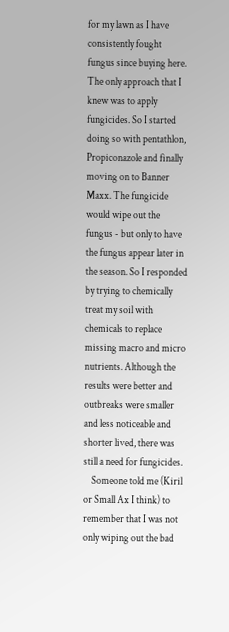for my lawn as I have consistently fought fungus since buying here. The only approach that I knew was to apply fungicides. So I started doing so with pentathlon, Propiconazole and finally moving on to Banner Maxx. The fungicide would wipe out the fungus - but only to have the fungus appear later in the season. So I responded by trying to chemically treat my soil with chemicals to replace missing macro and micro nutrients. Although the results were better and outbreaks were smaller and less noticeable and shorter lived, there was still a need for fungicides.
    Someone told me (Kiril or Small Ax I think) to remember that I was not only wiping out the bad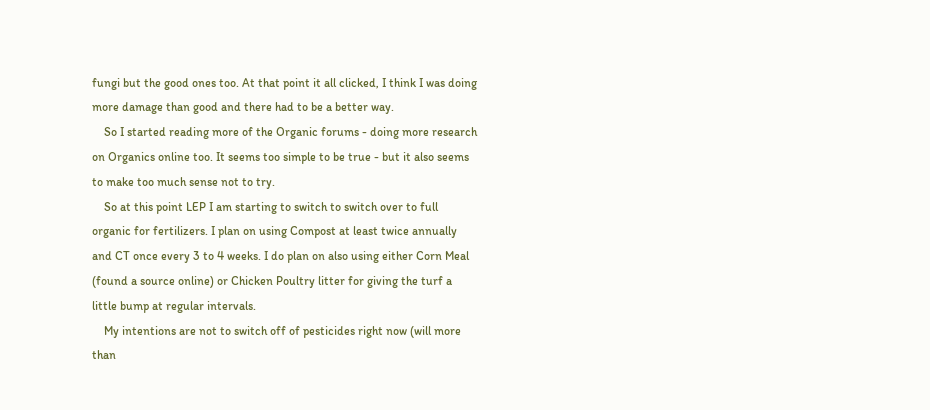fungi but the good ones too. At that point it all clicked, I think I was doing more damage than good and there had to be a better way.
    So I started reading more of the Organic forums - doing more research on Organics online too. It seems too simple to be true - but it also seems to make too much sense not to try.
    So at this point LEP I am starting to switch to switch over to full organic for fertilizers. I plan on using Compost at least twice annually and CT once every 3 to 4 weeks. I do plan on also using either Corn Meal (found a source online) or Chicken Poultry litter for giving the turf a little bump at regular intervals.
    My intentions are not to switch off of pesticides right now (will more than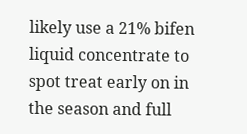likely use a 21% bifen liquid concentrate to spot treat early on in the season and full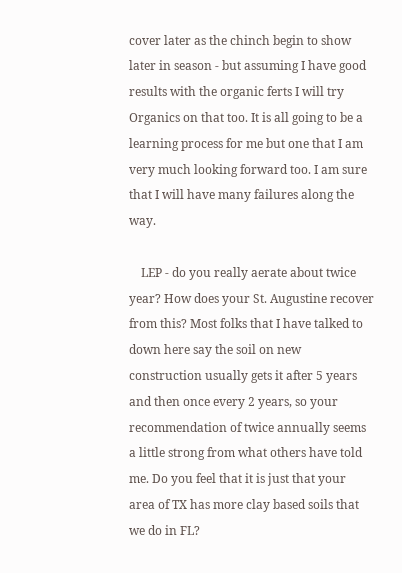cover later as the chinch begin to show later in season - but assuming I have good results with the organic ferts I will try Organics on that too. It is all going to be a learning process for me but one that I am very much looking forward too. I am sure that I will have many failures along the way.

    LEP - do you really aerate about twice year? How does your St. Augustine recover from this? Most folks that I have talked to down here say the soil on new construction usually gets it after 5 years and then once every 2 years, so your recommendation of twice annually seems a little strong from what others have told me. Do you feel that it is just that your area of TX has more clay based soils that we do in FL?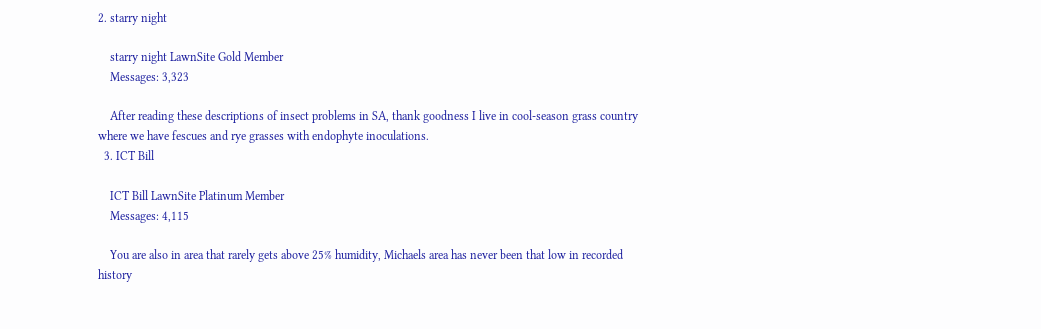2. starry night

    starry night LawnSite Gold Member
    Messages: 3,323

    After reading these descriptions of insect problems in SA, thank goodness I live in cool-season grass country where we have fescues and rye grasses with endophyte inoculations.
  3. ICT Bill

    ICT Bill LawnSite Platinum Member
    Messages: 4,115

    You are also in area that rarely gets above 25% humidity, Michaels area has never been that low in recorded history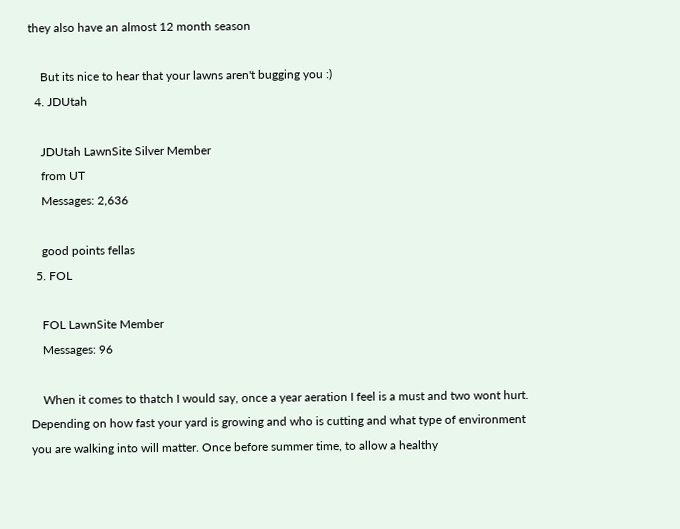they also have an almost 12 month season

    But its nice to hear that your lawns aren't bugging you :)
  4. JDUtah

    JDUtah LawnSite Silver Member
    from UT
    Messages: 2,636

    good points fellas
  5. FOL

    FOL LawnSite Member
    Messages: 96

    When it comes to thatch I would say, once a year aeration I feel is a must and two wont hurt. Depending on how fast your yard is growing and who is cutting and what type of environment you are walking into will matter. Once before summer time, to allow a healthy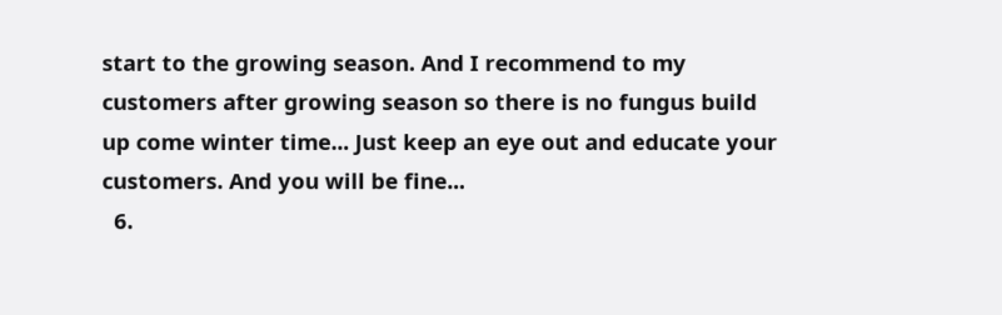start to the growing season. And I recommend to my customers after growing season so there is no fungus build up come winter time... Just keep an eye out and educate your customers. And you will be fine...
  6.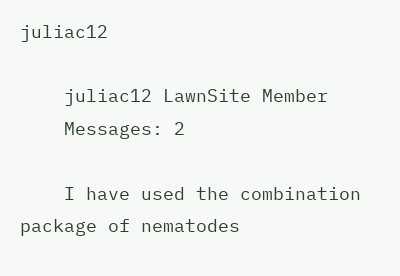juliac12

    juliac12 LawnSite Member
    Messages: 2

    I have used the combination package of nematodes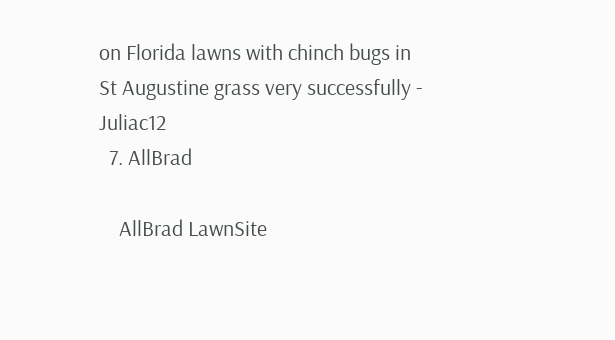on Florida lawns with chinch bugs in St Augustine grass very successfully - Juliac12
  7. AllBrad

    AllBrad LawnSite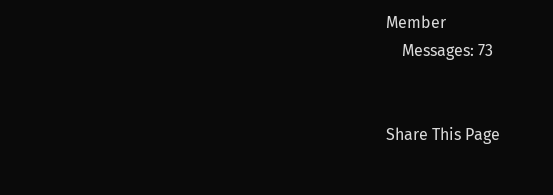Member
    Messages: 73


Share This Page